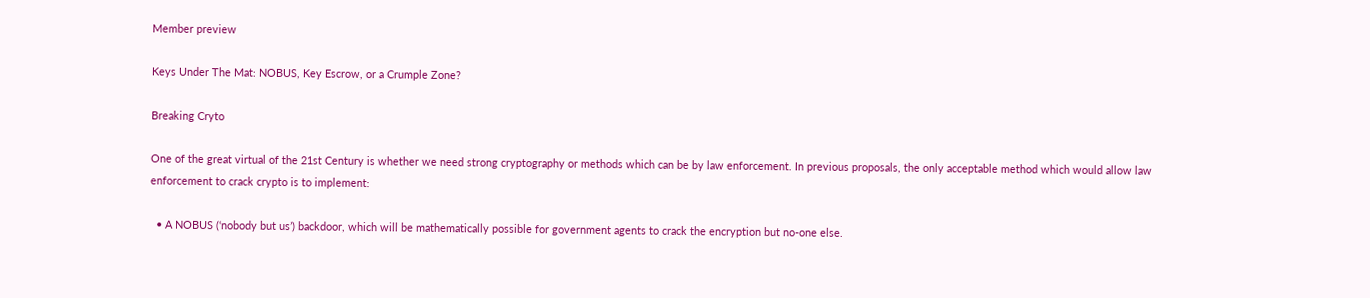Member preview

Keys Under The Mat: NOBUS, Key Escrow, or a Crumple Zone?

Breaking Cryto

One of the great virtual of the 21st Century is whether we need strong cryptography or methods which can be by law enforcement. In previous proposals, the only acceptable method which would allow law enforcement to crack crypto is to implement:

  • A NOBUS (‘nobody but us’) backdoor, which will be mathematically possible for government agents to crack the encryption but no-one else.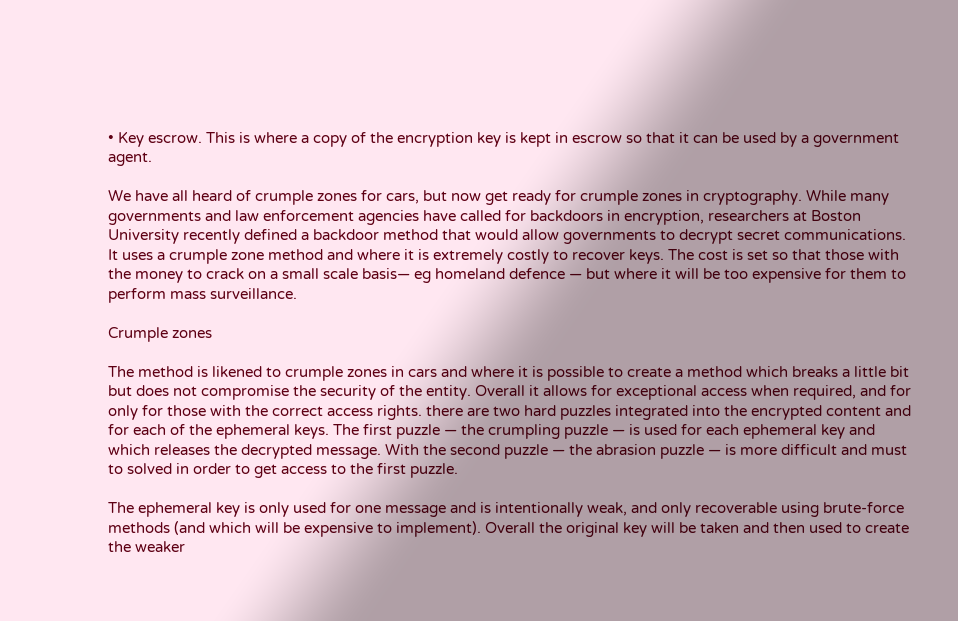• Key escrow. This is where a copy of the encryption key is kept in escrow so that it can be used by a government agent.

We have all heard of crumple zones for cars, but now get ready for crumple zones in cryptography. While many governments and law enforcement agencies have called for backdoors in encryption, researchers at Boston University recently defined a backdoor method that would allow governments to decrypt secret communications. It uses a crumple zone method and where it is extremely costly to recover keys. The cost is set so that those with the money to crack on a small scale basis— eg homeland defence — but where it will be too expensive for them to perform mass surveillance.

Crumple zones

The method is likened to crumple zones in cars and where it is possible to create a method which breaks a little bit but does not compromise the security of the entity. Overall it allows for exceptional access when required, and for only for those with the correct access rights. there are two hard puzzles integrated into the encrypted content and for each of the ephemeral keys. The first puzzle — the crumpling puzzle — is used for each ephemeral key and which releases the decrypted message. With the second puzzle — the abrasion puzzle — is more difficult and must to solved in order to get access to the first puzzle.

The ephemeral key is only used for one message and is intentionally weak, and only recoverable using brute-force methods (and which will be expensive to implement). Overall the original key will be taken and then used to create the weaker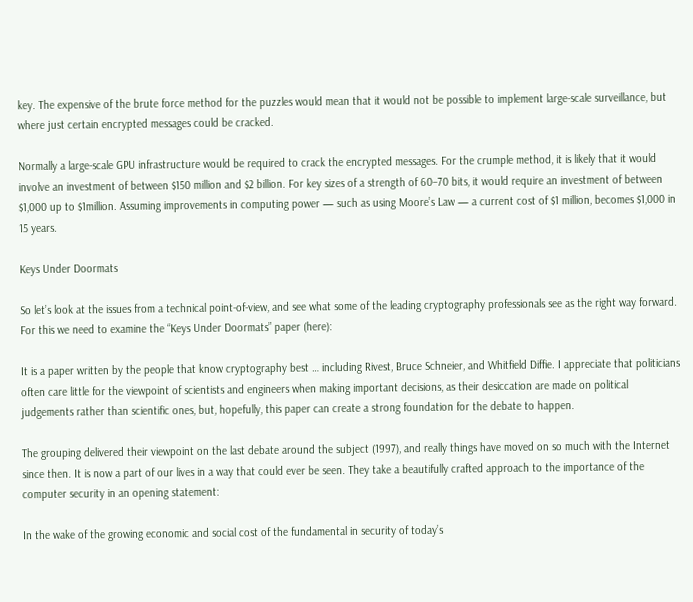key. The expensive of the brute force method for the puzzles would mean that it would not be possible to implement large-scale surveillance, but where just certain encrypted messages could be cracked.

Normally a large-scale GPU infrastructure would be required to crack the encrypted messages. For the crumple method, it is likely that it would involve an investment of between $150 million and $2 billion. For key sizes of a strength of 60–70 bits, it would require an investment of between $1,000 up to $1million. Assuming improvements in computing power — such as using Moore’s Law — a current cost of $1 million, becomes $1,000 in 15 years.

Keys Under Doormats

So let’s look at the issues from a technical point-of-view, and see what some of the leading cryptography professionals see as the right way forward. For this we need to examine the “Keys Under Doormats” paper (here):

It is a paper written by the people that know cryptography best … including Rivest, Bruce Schneier, and Whitfield Diffie. I appreciate that politicians often care little for the viewpoint of scientists and engineers when making important decisions, as their desiccation are made on political judgements rather than scientific ones, but, hopefully, this paper can create a strong foundation for the debate to happen.

The grouping delivered their viewpoint on the last debate around the subject (1997), and really things have moved on so much with the Internet since then. It is now a part of our lives in a way that could ever be seen. They take a beautifully crafted approach to the importance of the computer security in an opening statement:

In the wake of the growing economic and social cost of the fundamental in security of today’s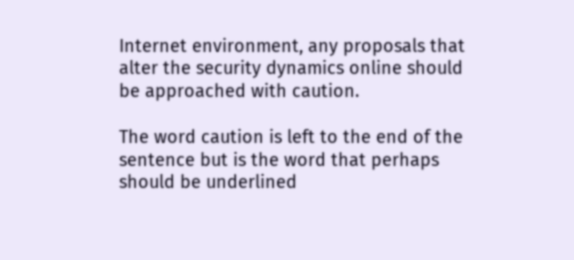Internet environment, any proposals that alter the security dynamics online should be approached with caution.

The word caution is left to the end of the sentence but is the word that perhaps should be underlined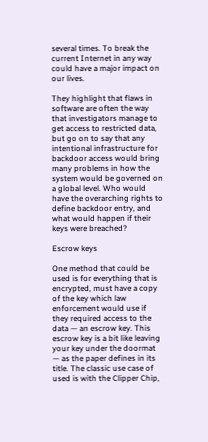several times. To break the current Internet in any way could have a major impact on our lives.

They highlight that flaws in software are often the way that investigators manage to get access to restricted data, but go on to say that any intentional infrastructure for backdoor access would bring many problems in how the system would be governed on a global level. Who would have the overarching rights to define backdoor entry, and what would happen if their keys were breached?

Escrow keys

One method that could be used is for everything that is encrypted, must have a copy of the key which law enforcement would use if they required access to the data — an escrow key. This escrow key is a bit like leaving your key under the doormat — as the paper defines in its title. The classic use case of used is with the Clipper Chip,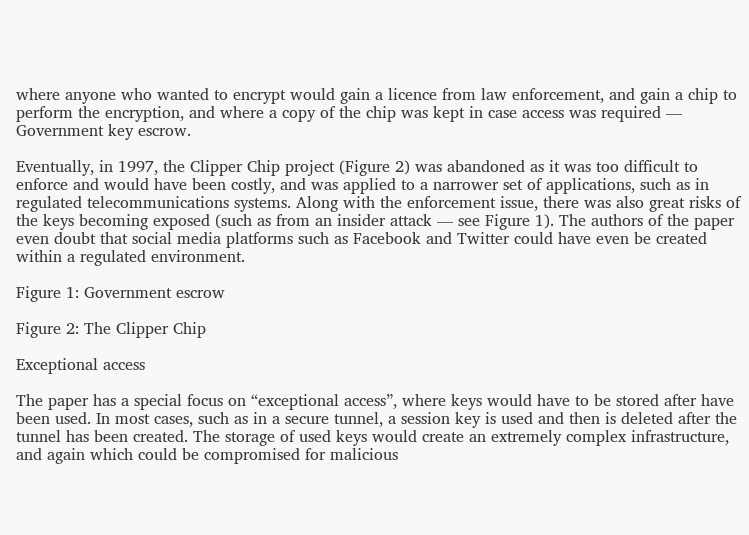where anyone who wanted to encrypt would gain a licence from law enforcement, and gain a chip to perform the encryption, and where a copy of the chip was kept in case access was required — Government key escrow.

Eventually, in 1997, the Clipper Chip project (Figure 2) was abandoned as it was too difficult to enforce and would have been costly, and was applied to a narrower set of applications, such as in regulated telecommunications systems. Along with the enforcement issue, there was also great risks of the keys becoming exposed (such as from an insider attack — see Figure 1). The authors of the paper even doubt that social media platforms such as Facebook and Twitter could have even be created within a regulated environment.

Figure 1: Government escrow

Figure 2: The Clipper Chip

Exceptional access

The paper has a special focus on “exceptional access”, where keys would have to be stored after have been used. In most cases, such as in a secure tunnel, a session key is used and then is deleted after the tunnel has been created. The storage of used keys would create an extremely complex infrastructure, and again which could be compromised for malicious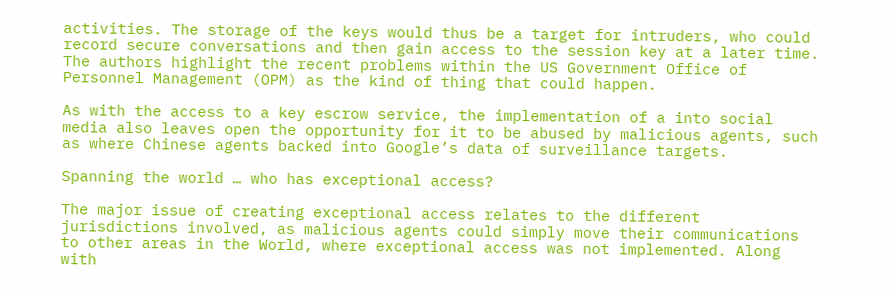activities. The storage of the keys would thus be a target for intruders, who could record secure conversations and then gain access to the session key at a later time. The authors highlight the recent problems within the US Government Office of Personnel Management (OPM) as the kind of thing that could happen.

As with the access to a key escrow service, the implementation of a into social media also leaves open the opportunity for it to be abused by malicious agents, such as where Chinese agents backed into Google’s data of surveillance targets.

Spanning the world … who has exceptional access?

The major issue of creating exceptional access relates to the different jurisdictions involved, as malicious agents could simply move their communications to other areas in the World, where exceptional access was not implemented. Along with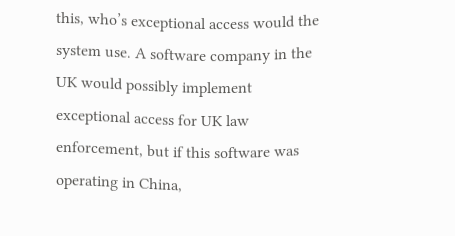this, who’s exceptional access would the system use. A software company in the UK would possibly implement exceptional access for UK law enforcement, but if this software was operating in China,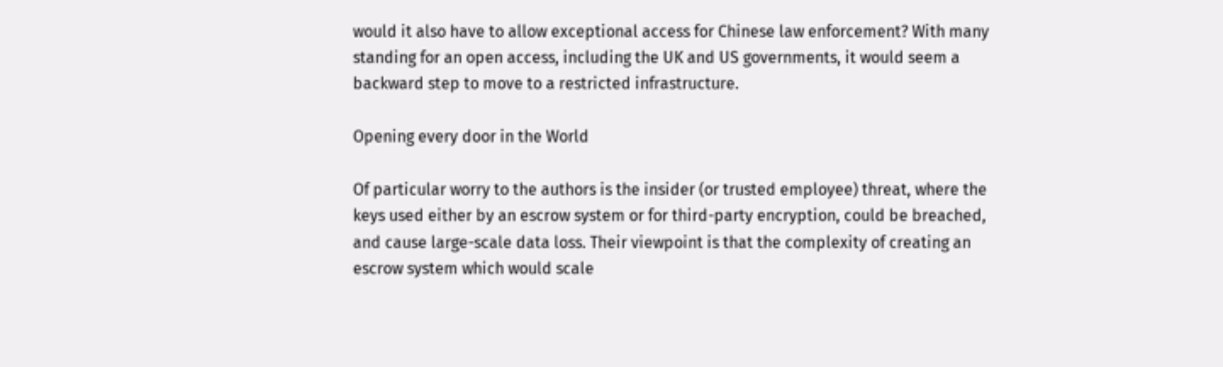would it also have to allow exceptional access for Chinese law enforcement? With many standing for an open access, including the UK and US governments, it would seem a backward step to move to a restricted infrastructure.

Opening every door in the World

Of particular worry to the authors is the insider (or trusted employee) threat, where the keys used either by an escrow system or for third-party encryption, could be breached, and cause large-scale data loss. Their viewpoint is that the complexity of creating an escrow system which would scale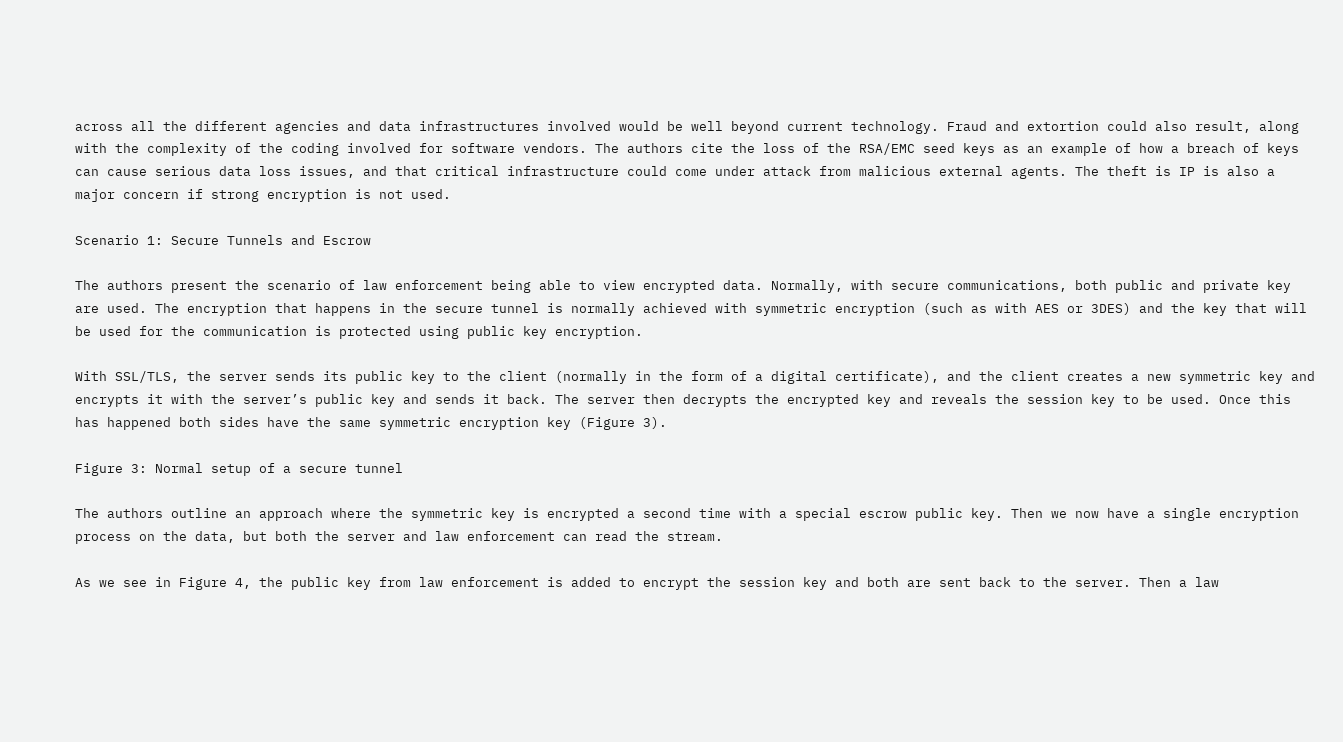across all the different agencies and data infrastructures involved would be well beyond current technology. Fraud and extortion could also result, along with the complexity of the coding involved for software vendors. The authors cite the loss of the RSA/EMC seed keys as an example of how a breach of keys can cause serious data loss issues, and that critical infrastructure could come under attack from malicious external agents. The theft is IP is also a major concern if strong encryption is not used.

Scenario 1: Secure Tunnels and Escrow

The authors present the scenario of law enforcement being able to view encrypted data. Normally, with secure communications, both public and private key are used. The encryption that happens in the secure tunnel is normally achieved with symmetric encryption (such as with AES or 3DES) and the key that will be used for the communication is protected using public key encryption.

With SSL/TLS, the server sends its public key to the client (normally in the form of a digital certificate), and the client creates a new symmetric key and encrypts it with the server’s public key and sends it back. The server then decrypts the encrypted key and reveals the session key to be used. Once this has happened both sides have the same symmetric encryption key (Figure 3).

Figure 3: Normal setup of a secure tunnel

The authors outline an approach where the symmetric key is encrypted a second time with a special escrow public key. Then we now have a single encryption process on the data, but both the server and law enforcement can read the stream.

As we see in Figure 4, the public key from law enforcement is added to encrypt the session key and both are sent back to the server. Then a law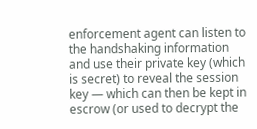enforcement agent can listen to the handshaking information and use their private key (which is secret) to reveal the session key — which can then be kept in escrow (or used to decrypt the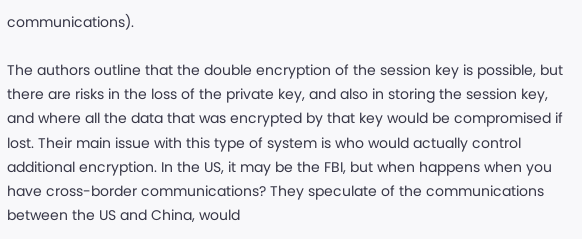communications).

The authors outline that the double encryption of the session key is possible, but there are risks in the loss of the private key, and also in storing the session key, and where all the data that was encrypted by that key would be compromised if lost. Their main issue with this type of system is who would actually control additional encryption. In the US, it may be the FBI, but when happens when you have cross-border communications? They speculate of the communications between the US and China, would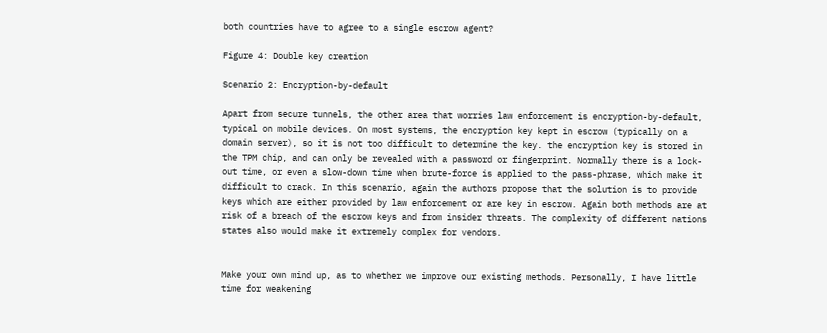both countries have to agree to a single escrow agent?

Figure 4: Double key creation

Scenario 2: Encryption-by-default

Apart from secure tunnels, the other area that worries law enforcement is encryption-by-default, typical on mobile devices. On most systems, the encryption key kept in escrow (typically on a domain server), so it is not too difficult to determine the key. the encryption key is stored in the TPM chip, and can only be revealed with a password or fingerprint. Normally there is a lock-out time, or even a slow-down time when brute-force is applied to the pass-phrase, which make it difficult to crack. In this scenario, again the authors propose that the solution is to provide keys which are either provided by law enforcement or are key in escrow. Again both methods are at risk of a breach of the escrow keys and from insider threats. The complexity of different nations states also would make it extremely complex for vendors.


Make your own mind up, as to whether we improve our existing methods. Personally, I have little time for weakening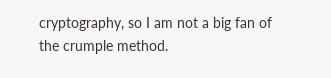cryptography, so I am not a big fan of the crumple method.